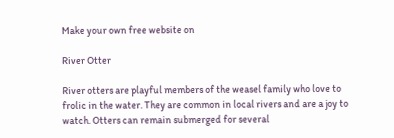Make your own free website on

River Otter

River otters are playful members of the weasel family who love to frolic in the water. They are common in local rivers and are a joy to watch. Otters can remain submerged for several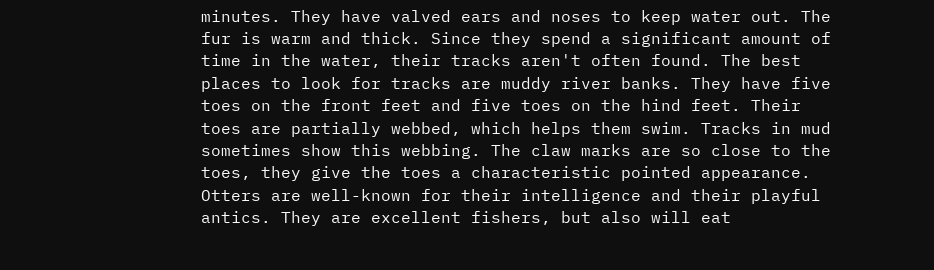minutes. They have valved ears and noses to keep water out. The fur is warm and thick. Since they spend a significant amount of time in the water, their tracks aren't often found. The best places to look for tracks are muddy river banks. They have five toes on the front feet and five toes on the hind feet. Their toes are partially webbed, which helps them swim. Tracks in mud sometimes show this webbing. The claw marks are so close to the toes, they give the toes a characteristic pointed appearance. Otters are well-known for their intelligence and their playful antics. They are excellent fishers, but also will eat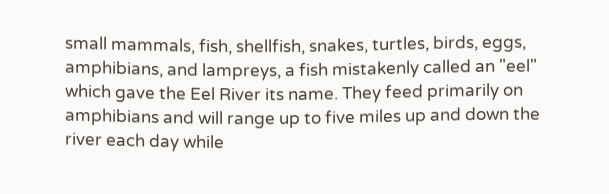small mammals, fish, shellfish, snakes, turtles, birds, eggs, amphibians, and lampreys, a fish mistakenly called an "eel" which gave the Eel River its name. They feed primarily on amphibians and will range up to five miles up and down the river each day while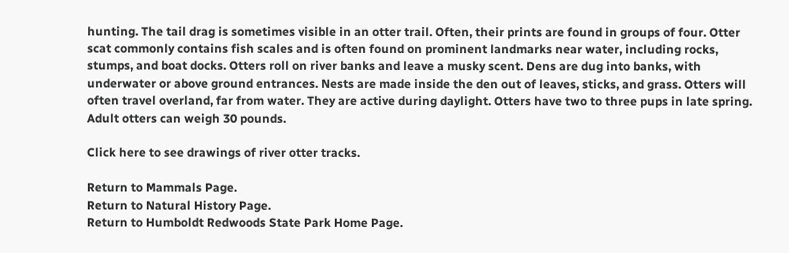hunting. The tail drag is sometimes visible in an otter trail. Often, their prints are found in groups of four. Otter scat commonly contains fish scales and is often found on prominent landmarks near water, including rocks, stumps, and boat docks. Otters roll on river banks and leave a musky scent. Dens are dug into banks, with underwater or above ground entrances. Nests are made inside the den out of leaves, sticks, and grass. Otters will often travel overland, far from water. They are active during daylight. Otters have two to three pups in late spring. Adult otters can weigh 30 pounds.

Click here to see drawings of river otter tracks.

Return to Mammals Page.
Return to Natural History Page.
Return to Humboldt Redwoods State Park Home Page.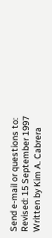Send e-mail or questions to:
Revised: 15 September 1997
Written by Kim A. Cabrera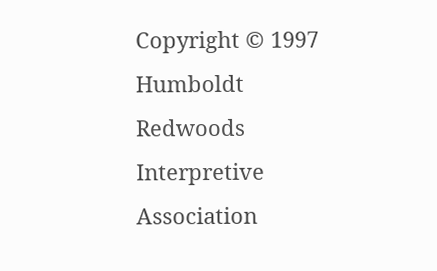Copyright © 1997 Humboldt Redwoods Interpretive Association